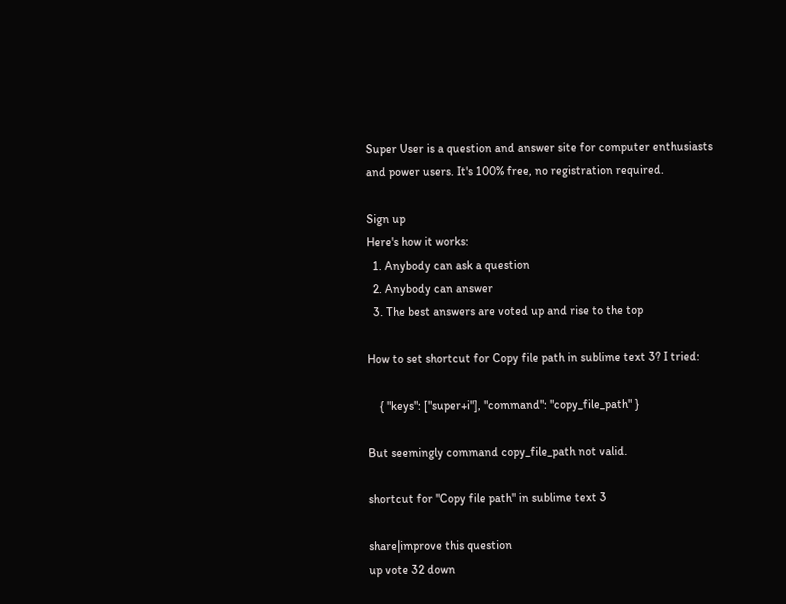Super User is a question and answer site for computer enthusiasts and power users. It's 100% free, no registration required.

Sign up
Here's how it works:
  1. Anybody can ask a question
  2. Anybody can answer
  3. The best answers are voted up and rise to the top

How to set shortcut for Copy file path in sublime text 3? I tried:

    { "keys": ["super+i"], "command": "copy_file_path" }

But seemingly command copy_file_path not valid.

shortcut for "Copy file path" in sublime text 3

share|improve this question
up vote 32 down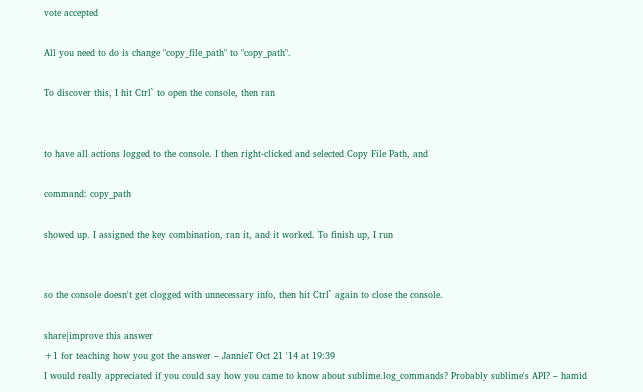vote accepted

All you need to do is change "copy_file_path" to "copy_path".

To discover this, I hit Ctrl` to open the console, then ran


to have all actions logged to the console. I then right-clicked and selected Copy File Path, and

command: copy_path

showed up. I assigned the key combination, ran it, and it worked. To finish up, I run


so the console doesn't get clogged with unnecessary info, then hit Ctrl` again to close the console.

share|improve this answer
+1 for teaching how you got the answer – JannieT Oct 21 '14 at 19:39
I would really appreciated if you could say how you came to know about sublime.log_commands? Probably sublime's API? – hamid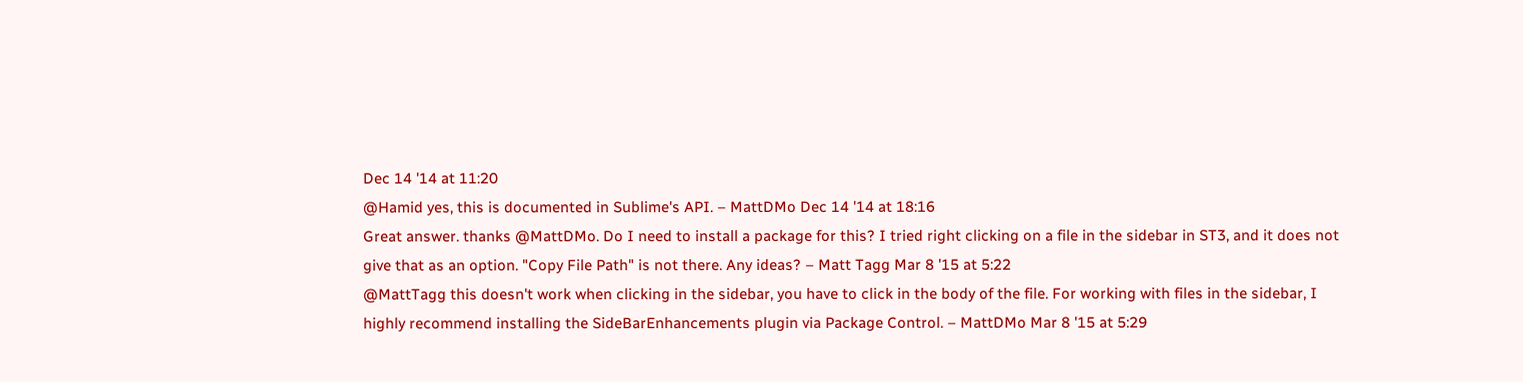Dec 14 '14 at 11:20
@Hamid yes, this is documented in Sublime's API. – MattDMo Dec 14 '14 at 18:16
Great answer. thanks @MattDMo. Do I need to install a package for this? I tried right clicking on a file in the sidebar in ST3, and it does not give that as an option. "Copy File Path" is not there. Any ideas? – Matt Tagg Mar 8 '15 at 5:22
@MattTagg this doesn't work when clicking in the sidebar, you have to click in the body of the file. For working with files in the sidebar, I highly recommend installing the SideBarEnhancements plugin via Package Control. – MattDMo Mar 8 '15 at 5:29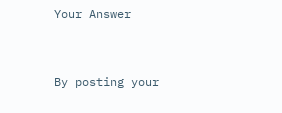Your Answer


By posting your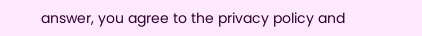answer, you agree to the privacy policy and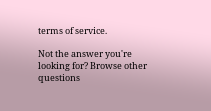terms of service.

Not the answer you're looking for? Browse other questions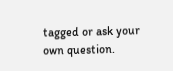tagged or ask your own question.